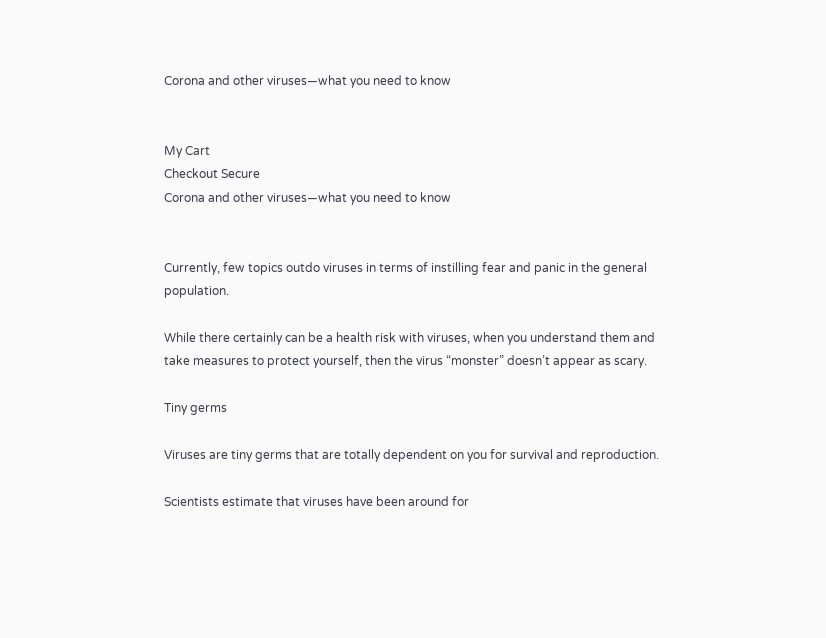Corona and other viruses—what you need to know


My Cart
Checkout Secure
Corona and other viruses—what you need to know


Currently, few topics outdo viruses in terms of instilling fear and panic in the general population.

While there certainly can be a health risk with viruses, when you understand them and take measures to protect yourself, then the virus “monster” doesn’t appear as scary.

Tiny germs

Viruses are tiny germs that are totally dependent on you for survival and reproduction.

Scientists estimate that viruses have been around for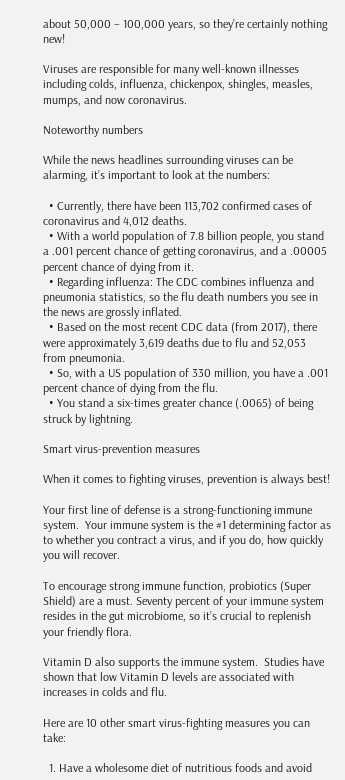about 50,000 – 100,000 years, so they’re certainly nothing new!

Viruses are responsible for many well-known illnesses including colds, influenza, chickenpox, shingles, measles, mumps, and now coronavirus.

Noteworthy numbers

While the news headlines surrounding viruses can be alarming, it’s important to look at the numbers:

  • Currently, there have been 113,702 confirmed cases of coronavirus and 4,012 deaths.
  • With a world population of 7.8 billion people, you stand a .001 percent chance of getting coronavirus, and a .00005 percent chance of dying from it.
  • Regarding influenza: The CDC combines influenza and pneumonia statistics, so the flu death numbers you see in the news are grossly inflated.
  • Based on the most recent CDC data (from 2017), there were approximately 3,619 deaths due to flu and 52,053 from pneumonia.
  • So, with a US population of 330 million, you have a .001 percent chance of dying from the flu.
  • You stand a six-times greater chance (.0065) of being struck by lightning.

Smart virus-prevention measures

When it comes to fighting viruses, prevention is always best!

Your first line of defense is a strong-functioning immune system.  Your immune system is the #1 determining factor as to whether you contract a virus, and if you do, how quickly you will recover.

To encourage strong immune function, probiotics (Super Shield) are a must. Seventy percent of your immune system resides in the gut microbiome, so it’s crucial to replenish your friendly flora.

Vitamin D also supports the immune system.  Studies have shown that low Vitamin D levels are associated with increases in colds and flu.

Here are 10 other smart virus-fighting measures you can take:

  1. Have a wholesome diet of nutritious foods and avoid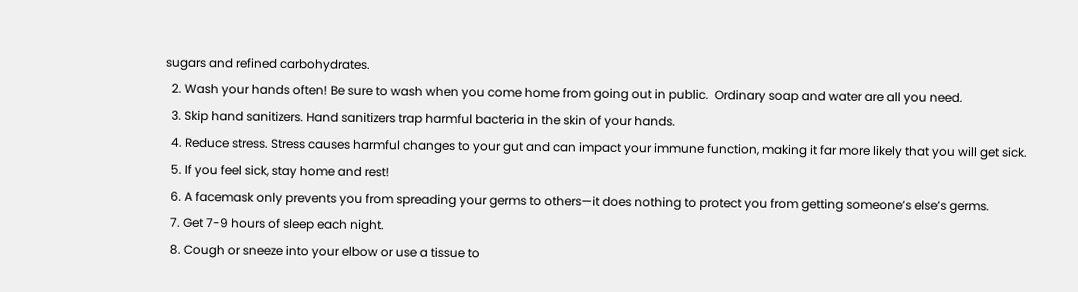sugars and refined carbohydrates.
  2. Wash your hands often! Be sure to wash when you come home from going out in public.  Ordinary soap and water are all you need.
  3. Skip hand sanitizers. Hand sanitizers trap harmful bacteria in the skin of your hands.
  4. Reduce stress. Stress causes harmful changes to your gut and can impact your immune function, making it far more likely that you will get sick.
  5. If you feel sick, stay home and rest!
  6. A facemask only prevents you from spreading your germs to others—it does nothing to protect you from getting someone’s else’s germs.
  7. Get 7-9 hours of sleep each night.
  8. Cough or sneeze into your elbow or use a tissue to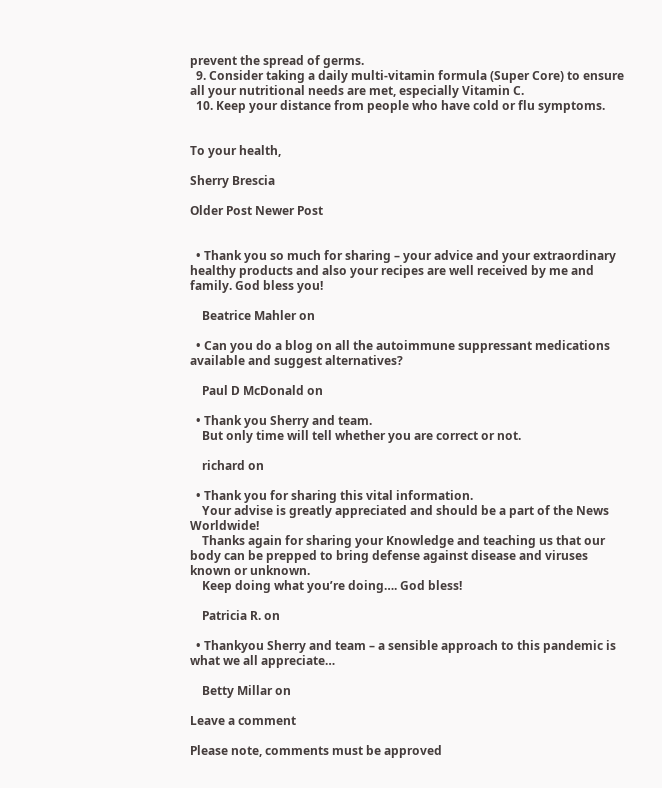prevent the spread of germs.
  9. Consider taking a daily multi-vitamin formula (Super Core) to ensure all your nutritional needs are met, especially Vitamin C.
  10. Keep your distance from people who have cold or flu symptoms.


To your health,

Sherry Brescia

Older Post Newer Post


  • Thank you so much for sharing – your advice and your extraordinary healthy products and also your recipes are well received by me and family. God bless you!

    Beatrice Mahler on

  • Can you do a blog on all the autoimmune suppressant medications available and suggest alternatives?

    Paul D McDonald on

  • Thank you Sherry and team.
    But only time will tell whether you are correct or not.

    richard on

  • Thank you for sharing this vital information.
    Your advise is greatly appreciated and should be a part of the News Worldwide!
    Thanks again for sharing your Knowledge and teaching us that our body can be prepped to bring defense against disease and viruses known or unknown.
    Keep doing what you’re doing…. God bless!

    Patricia R. on

  • Thankyou Sherry and team – a sensible approach to this pandemic is what we all appreciate…

    Betty Millar on

Leave a comment

Please note, comments must be approved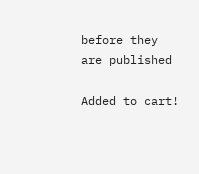before they are published

Added to cart!